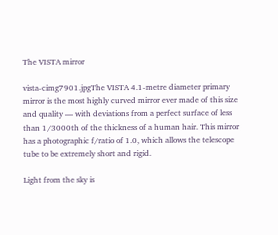The VISTA mirror

vista-cimg7901.jpgThe VISTA 4.1-metre diameter primary mirror is the most highly curved mirror ever made of this size and quality — with deviations from a perfect surface of less than 1/3000th of the thickness of a human hair. This mirror has a photographic f/ratio of 1.0, which allows the telescope tube to be extremely short and rigid.

Light from the sky is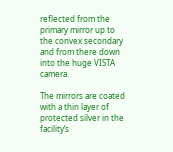reflected from the primary mirror up to the convex secondary and from there down into the huge VISTA camera.

The mirrors are coated with a thin layer of protected silver in the facility‘s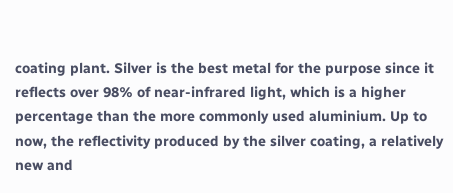coating plant. Silver is the best metal for the purpose since it reflects over 98% of near-infrared light, which is a higher percentage than the more commonly used aluminium. Up to now, the reflectivity produced by the silver coating, a relatively new and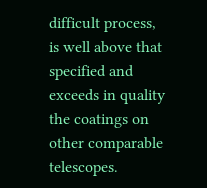difficult process, is well above that specified and exceeds in quality the coatings on other comparable telescopes.